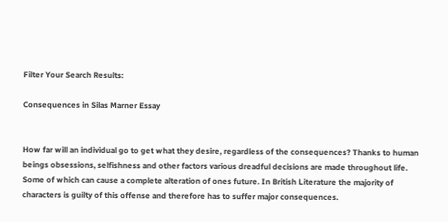Filter Your Search Results:

Consequences in Silas Marner Essay


How far will an individual go to get what they desire, regardless of the consequences? Thanks to human beings obsessions, selfishness and other factors various dreadful decisions are made throughout life. Some of which can cause a complete alteration of ones future. In British Literature the majority of characters is guilty of this offense and therefore has to suffer major consequences.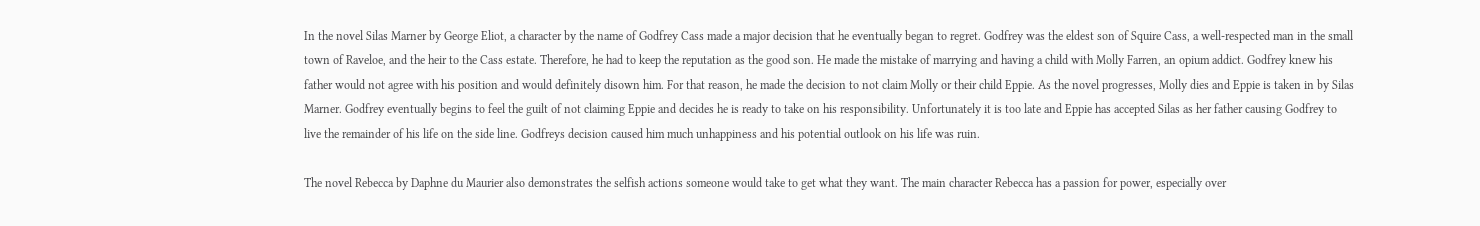In the novel Silas Marner by George Eliot, a character by the name of Godfrey Cass made a major decision that he eventually began to regret. Godfrey was the eldest son of Squire Cass, a well-respected man in the small town of Raveloe, and the heir to the Cass estate. Therefore, he had to keep the reputation as the good son. He made the mistake of marrying and having a child with Molly Farren, an opium addict. Godfrey knew his father would not agree with his position and would definitely disown him. For that reason, he made the decision to not claim Molly or their child Eppie. As the novel progresses, Molly dies and Eppie is taken in by Silas Marner. Godfrey eventually begins to feel the guilt of not claiming Eppie and decides he is ready to take on his responsibility. Unfortunately it is too late and Eppie has accepted Silas as her father causing Godfrey to live the remainder of his life on the side line. Godfreys decision caused him much unhappiness and his potential outlook on his life was ruin.

The novel Rebecca by Daphne du Maurier also demonstrates the selfish actions someone would take to get what they want. The main character Rebecca has a passion for power, especially over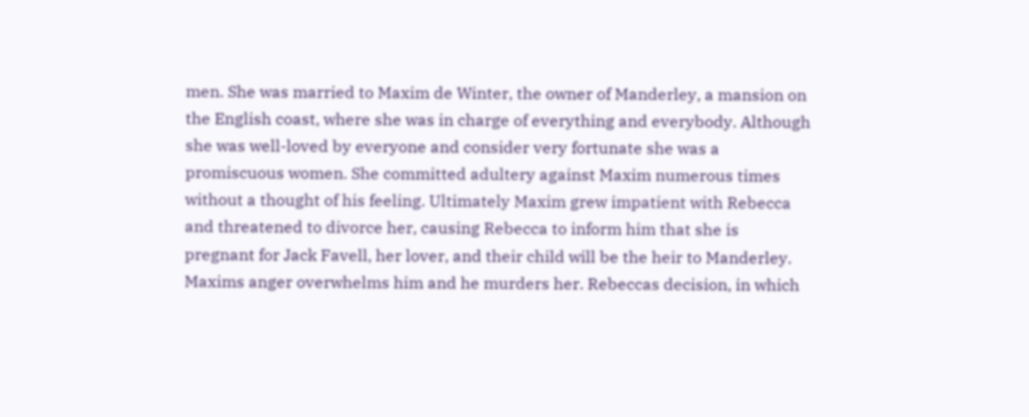men. She was married to Maxim de Winter, the owner of Manderley, a mansion on the English coast, where she was in charge of everything and everybody. Although she was well-loved by everyone and consider very fortunate she was a promiscuous women. She committed adultery against Maxim numerous times without a thought of his feeling. Ultimately Maxim grew impatient with Rebecca and threatened to divorce her, causing Rebecca to inform him that she is pregnant for Jack Favell, her lover, and their child will be the heir to Manderley. Maxims anger overwhelms him and he murders her. Rebeccas decision, in which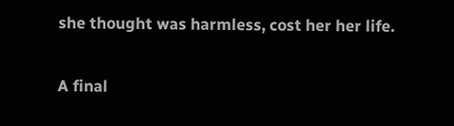she thought was harmless, cost her her life.

A final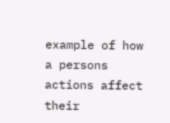example of how a persons actions affect their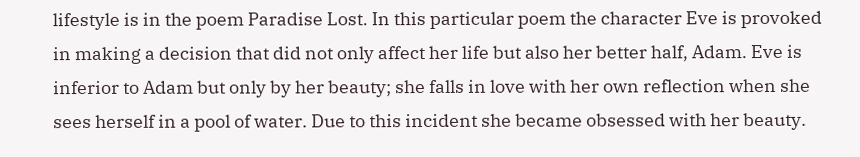lifestyle is in the poem Paradise Lost. In this particular poem the character Eve is provoked in making a decision that did not only affect her life but also her better half, Adam. Eve is inferior to Adam but only by her beauty; she falls in love with her own reflection when she sees herself in a pool of water. Due to this incident she became obsessed with her beauty.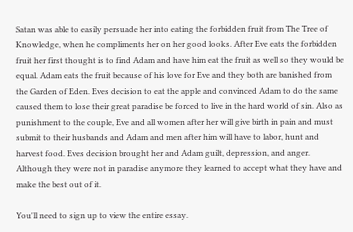Satan was able to easily persuade her into eating the forbidden fruit from The Tree of Knowledge, when he compliments her on her good looks. After Eve eats the forbidden fruit her first thought is to find Adam and have him eat the fruit as well so they would be equal. Adam eats the fruit because of his love for Eve and they both are banished from the Garden of Eden. Eves decision to eat the apple and convinced Adam to do the same caused them to lose their great paradise be forced to live in the hard world of sin. Also as punishment to the couple, Eve and all women after her will give birth in pain and must submit to their husbands and Adam and men after him will have to labor, hunt and harvest food. Eves decision brought her and Adam guilt, depression, and anger. Although they were not in paradise anymore they learned to accept what they have and make the best out of it.

You'll need to sign up to view the entire essay.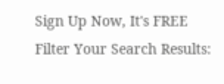Sign Up Now, It's FREE
Filter Your Search Results: